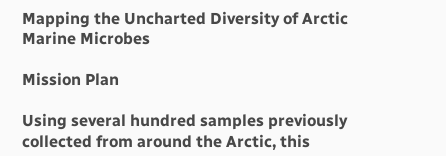Mapping the Uncharted Diversity of Arctic Marine Microbes

Mission Plan

Using several hundred samples previously collected from around the Arctic, this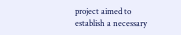project aimed to establish a necessary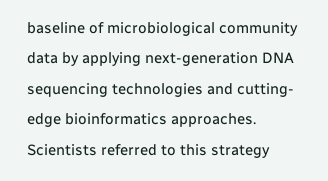baseline of microbiological community data by applying next-generation DNA sequencing technologies and cutting-edge bioinformatics approaches. Scientists referred to this strategy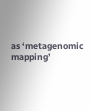as ‘metagenomic mapping’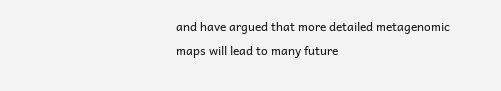and have argued that more detailed metagenomic maps will lead to many future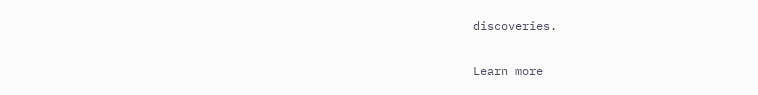discoveries.

Learn more